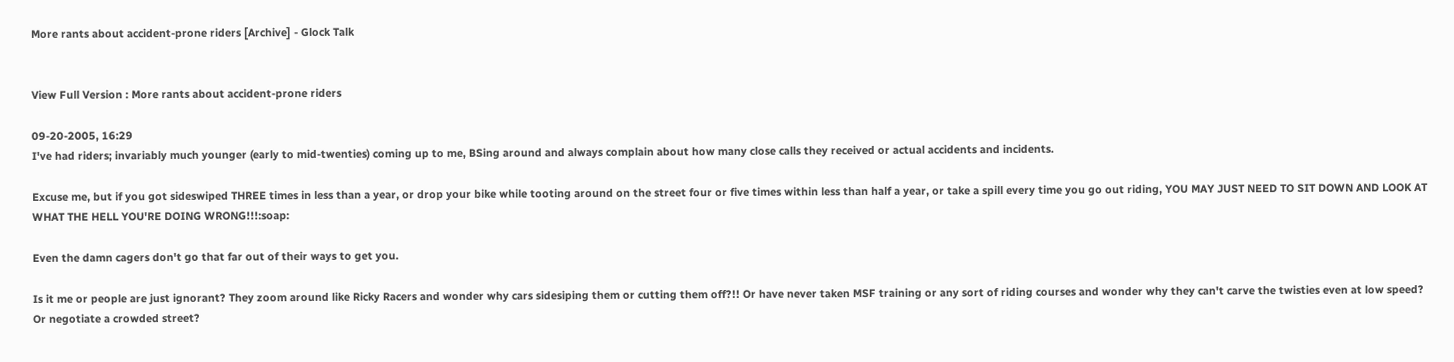More rants about accident-prone riders [Archive] - Glock Talk


View Full Version : More rants about accident-prone riders

09-20-2005, 16:29
I've had riders; invariably much younger (early to mid-twenties) coming up to me, BSing around and always complain about how many close calls they received or actual accidents and incidents.

Excuse me, but if you got sideswiped THREE times in less than a year, or drop your bike while tooting around on the street four or five times within less than half a year, or take a spill every time you go out riding, YOU MAY JUST NEED TO SIT DOWN AND LOOK AT WHAT THE HELL YOU'RE DOING WRONG!!!:soap:

Even the damn cagers don't go that far out of their ways to get you.

Is it me or people are just ignorant? They zoom around like Ricky Racers and wonder why cars sidesiping them or cutting them off?!! Or have never taken MSF training or any sort of riding courses and wonder why they can't carve the twisties even at low speed? Or negotiate a crowded street?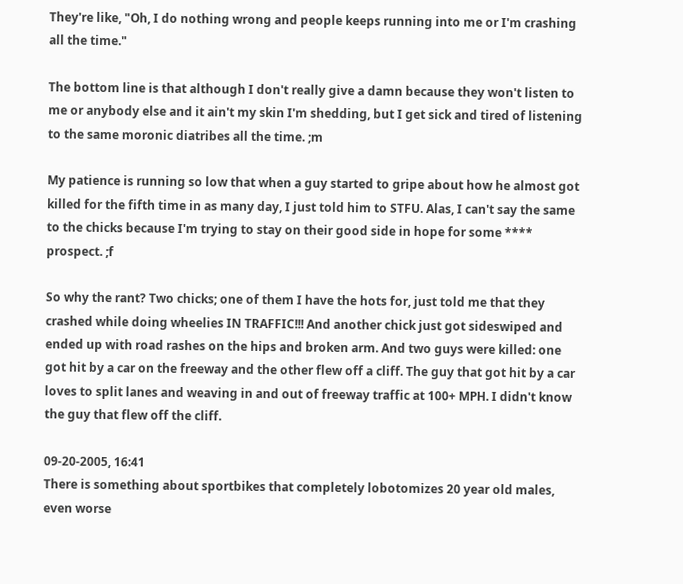They're like, "Oh, I do nothing wrong and people keeps running into me or I'm crashing all the time."

The bottom line is that although I don't really give a damn because they won't listen to me or anybody else and it ain't my skin I'm shedding, but I get sick and tired of listening to the same moronic diatribes all the time. ;m

My patience is running so low that when a guy started to gripe about how he almost got killed for the fifth time in as many day, I just told him to STFU. Alas, I can't say the same to the chicks because I'm trying to stay on their good side in hope for some **** prospect. ;f

So why the rant? Two chicks; one of them I have the hots for, just told me that they crashed while doing wheelies IN TRAFFIC!!! And another chick just got sideswiped and ended up with road rashes on the hips and broken arm. And two guys were killed: one got hit by a car on the freeway and the other flew off a cliff. The guy that got hit by a car loves to split lanes and weaving in and out of freeway traffic at 100+ MPH. I didn't know the guy that flew off the cliff.

09-20-2005, 16:41
There is something about sportbikes that completely lobotomizes 20 year old males, even worse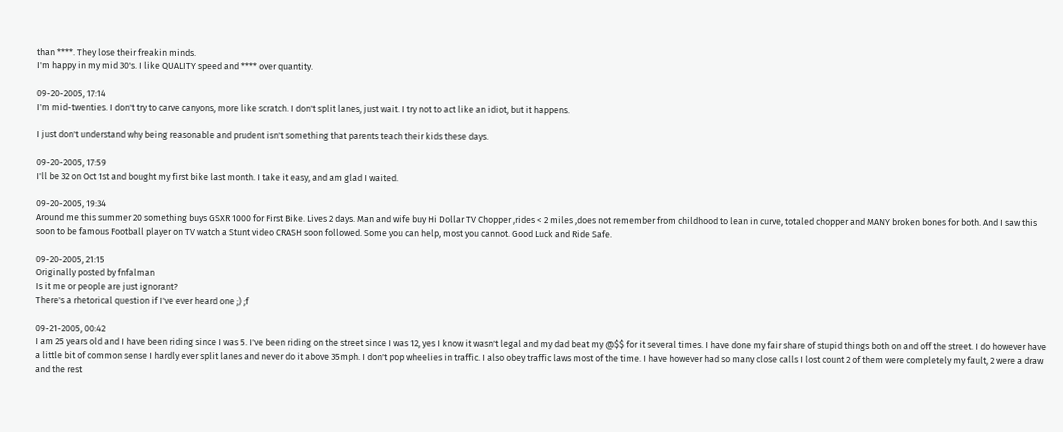than ****. They lose their freakin minds.
I'm happy in my mid 30's. I like QUALITY speed and **** over quantity.

09-20-2005, 17:14
I'm mid-twenties. I don't try to carve canyons, more like scratch. I don't split lanes, just wait. I try not to act like an idiot, but it happens.

I just don't understand why being reasonable and prudent isn't something that parents teach their kids these days.

09-20-2005, 17:59
I'll be 32 on Oct 1st and bought my first bike last month. I take it easy, and am glad I waited.

09-20-2005, 19:34
Around me this summer 20 something buys GSXR 1000 for First Bike. Lives 2 days. Man and wife buy Hi Dollar TV Chopper ,rides < 2 miles ,does not remember from childhood to lean in curve, totaled chopper and MANY broken bones for both. And I saw this soon to be famous Football player on TV watch a Stunt video CRASH soon followed. Some you can help, most you cannot. Good Luck and Ride Safe.

09-20-2005, 21:15
Originally posted by fnfalman
Is it me or people are just ignorant?
There's a rhetorical question if I've ever heard one ;) ;f

09-21-2005, 00:42
I am 25 years old and I have been riding since I was 5. I've been riding on the street since I was 12, yes I know it wasn't legal and my dad beat my @$$ for it several times. I have done my fair share of stupid things both on and off the street. I do however have a little bit of common sense I hardly ever split lanes and never do it above 35mph. I don't pop wheelies in traffic. I also obey traffic laws most of the time. I have however had so many close calls I lost count 2 of them were completely my fault, 2 were a draw and the rest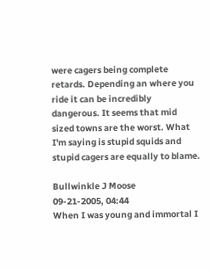were cagers being complete retards. Depending an where you ride it can be incredibly dangerous. It seems that mid sized towns are the worst. What I'm saying is stupid squids and stupid cagers are equally to blame.

Bullwinkle J Moose
09-21-2005, 04:44
When I was young and immortal I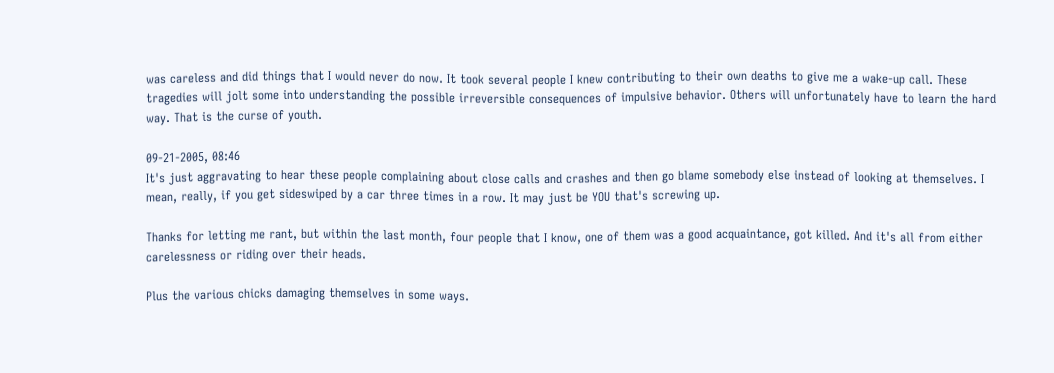was careless and did things that I would never do now. It took several people I knew contributing to their own deaths to give me a wake-up call. These tragedies will jolt some into understanding the possible irreversible consequences of impulsive behavior. Others will unfortunately have to learn the hard way. That is the curse of youth.

09-21-2005, 08:46
It's just aggravating to hear these people complaining about close calls and crashes and then go blame somebody else instead of looking at themselves. I mean, really, if you get sideswiped by a car three times in a row. It may just be YOU that's screwing up.

Thanks for letting me rant, but within the last month, four people that I know, one of them was a good acquaintance, got killed. And it's all from either carelessness or riding over their heads.

Plus the various chicks damaging themselves in some ways.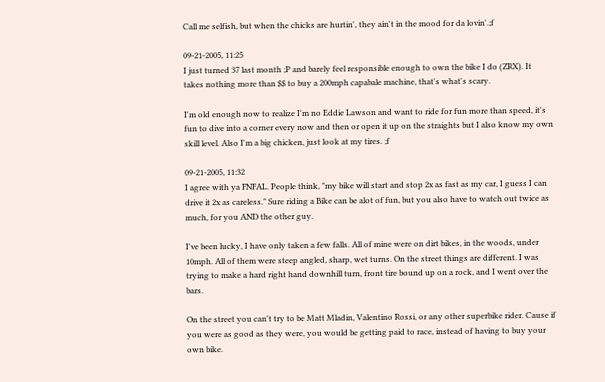Call me selfish, but when the chicks are hurtin', they ain't in the mood for da lovin'.;f

09-21-2005, 11:25
I just turned 37 last month ;P and barely feel responsible enough to own the bike I do (ZRX). It takes nothing more than $$ to buy a 200mph capabale machine, that's what's scary.

I'm old enough now to realize I'm no Eddie Lawson and want to ride for fun more than speed, it's fun to dive into a corner every now and then or open it up on the straights but I also know my own skill level. Also I'm a big chicken, just look at my tires. ;f

09-21-2005, 11:32
I agree with ya FNFAL. People think, "my bike will start and stop 2x as fast as my car, I guess I can drive it 2x as careless." Sure riding a Bike can be alot of fun, but you also have to watch out twice as much, for you AND the other guy.

I've been lucky, I have only taken a few falls. All of mine were on dirt bikes, in the woods, under 10mph. All of them were steep angled, sharp, wet turns. On the street things are different. I was trying to make a hard right hand downhill turn, front tire bound up on a rock, and I went over the bars.

On the street you can't try to be Matt Mladin, Valentino Rossi, or any other superbike rider. Cause if you were as good as they were, you would be getting paid to race, instead of having to buy your own bike.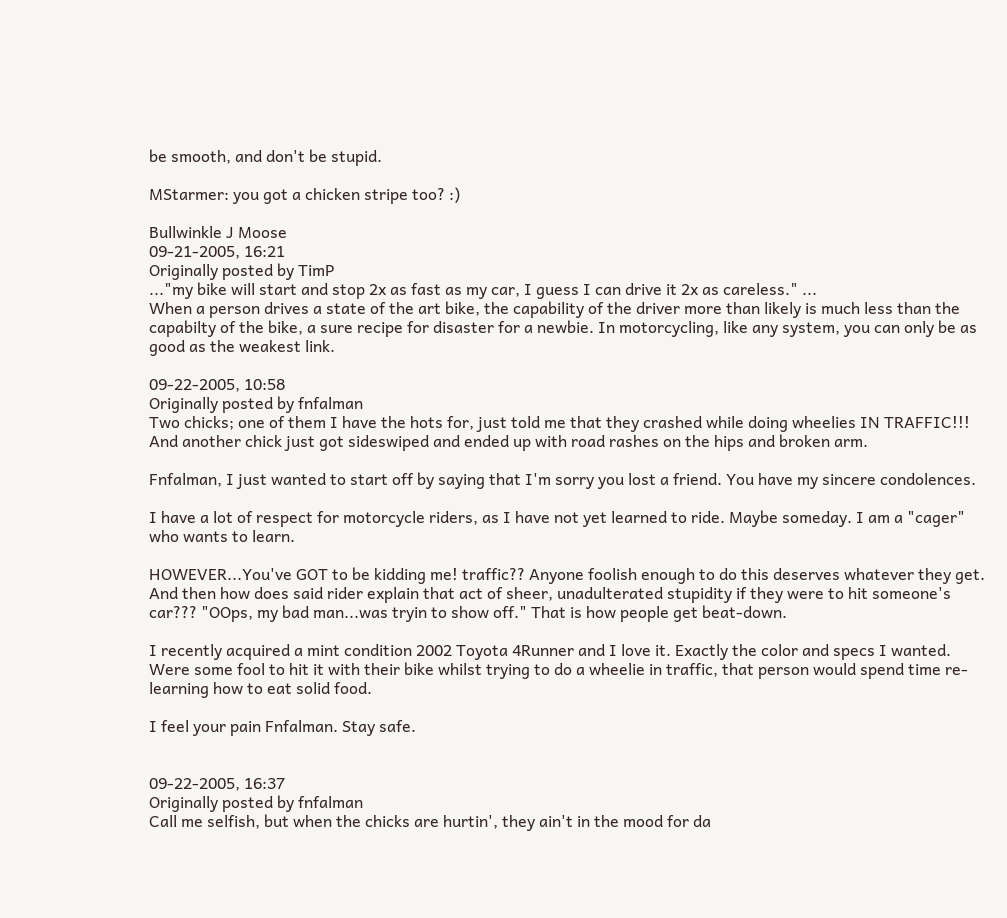be smooth, and don't be stupid.

MStarmer: you got a chicken stripe too? :)

Bullwinkle J Moose
09-21-2005, 16:21
Originally posted by TimP
..."my bike will start and stop 2x as fast as my car, I guess I can drive it 2x as careless." ...
When a person drives a state of the art bike, the capability of the driver more than likely is much less than the capabilty of the bike, a sure recipe for disaster for a newbie. In motorcycling, like any system, you can only be as good as the weakest link.

09-22-2005, 10:58
Originally posted by fnfalman
Two chicks; one of them I have the hots for, just told me that they crashed while doing wheelies IN TRAFFIC!!! And another chick just got sideswiped and ended up with road rashes on the hips and broken arm.

Fnfalman, I just wanted to start off by saying that I'm sorry you lost a friend. You have my sincere condolences.

I have a lot of respect for motorcycle riders, as I have not yet learned to ride. Maybe someday. I am a "cager" who wants to learn.

HOWEVER...You've GOT to be kidding me! traffic?? Anyone foolish enough to do this deserves whatever they get. And then how does said rider explain that act of sheer, unadulterated stupidity if they were to hit someone's car??? "OOps, my bad man...was tryin to show off." That is how people get beat-down.

I recently acquired a mint condition 2002 Toyota 4Runner and I love it. Exactly the color and specs I wanted. Were some fool to hit it with their bike whilst trying to do a wheelie in traffic, that person would spend time re-learning how to eat solid food.

I feel your pain Fnfalman. Stay safe.


09-22-2005, 16:37
Originally posted by fnfalman
Call me selfish, but when the chicks are hurtin', they ain't in the mood for da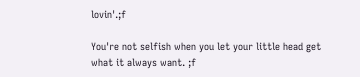lovin'.;f

You're not selfish when you let your little head get what it always want. ;f